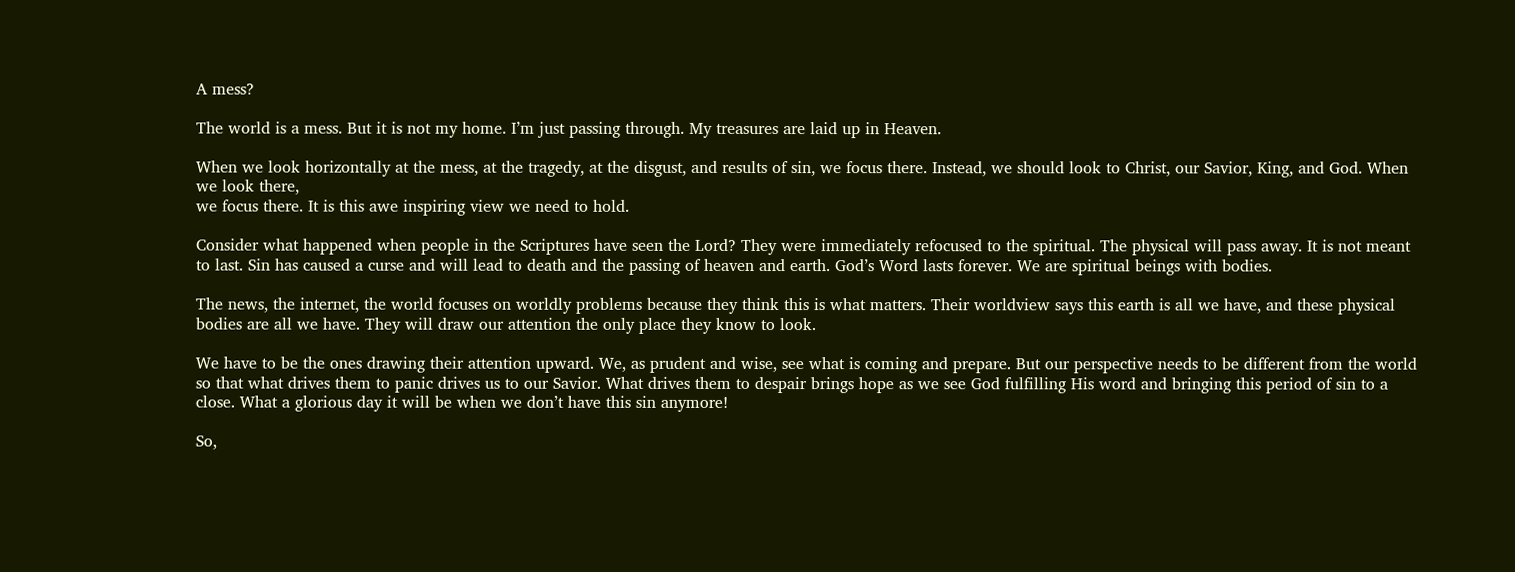A mess?

The world is a mess. But it is not my home. I’m just passing through. My treasures are laid up in Heaven.

When we look horizontally at the mess, at the tragedy, at the disgust, and results of sin, we focus there. Instead, we should look to Christ, our Savior, King, and God. When we look there,
we focus there. It is this awe inspiring view we need to hold.

Consider what happened when people in the Scriptures have seen the Lord? They were immediately refocused to the spiritual. The physical will pass away. It is not meant to last. Sin has caused a curse and will lead to death and the passing of heaven and earth. God’s Word lasts forever. We are spiritual beings with bodies.

The news, the internet, the world focuses on worldly problems because they think this is what matters. Their worldview says this earth is all we have, and these physical bodies are all we have. They will draw our attention the only place they know to look.

We have to be the ones drawing their attention upward. We, as prudent and wise, see what is coming and prepare. But our perspective needs to be different from the world so that what drives them to panic drives us to our Savior. What drives them to despair brings hope as we see God fulfilling His word and bringing this period of sin to a close. What a glorious day it will be when we don’t have this sin anymore!

So,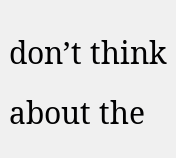don’t think about the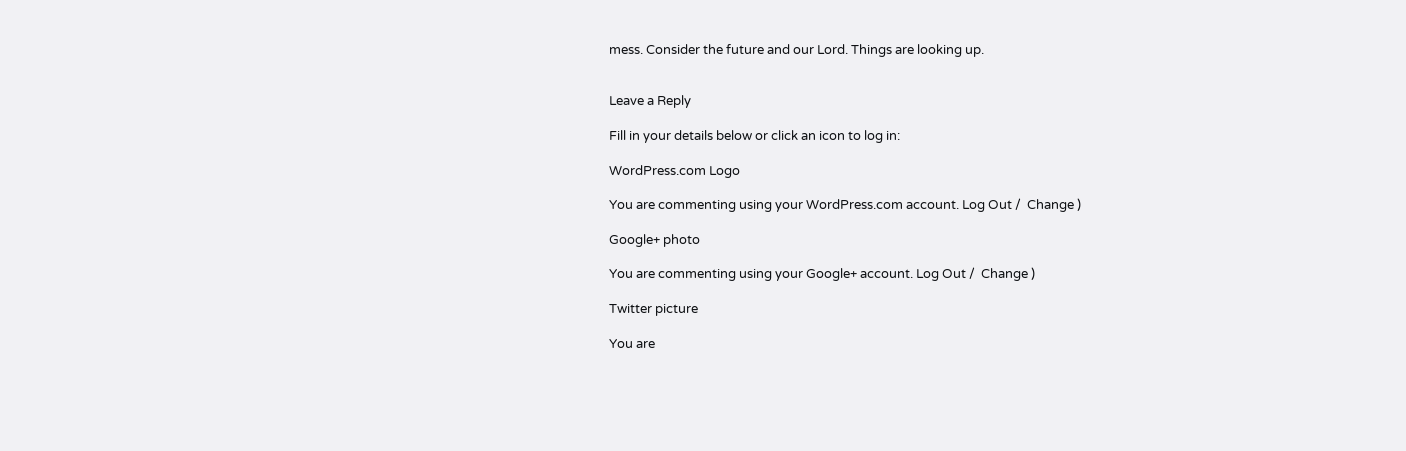mess. Consider the future and our Lord. Things are looking up.


Leave a Reply

Fill in your details below or click an icon to log in:

WordPress.com Logo

You are commenting using your WordPress.com account. Log Out /  Change )

Google+ photo

You are commenting using your Google+ account. Log Out /  Change )

Twitter picture

You are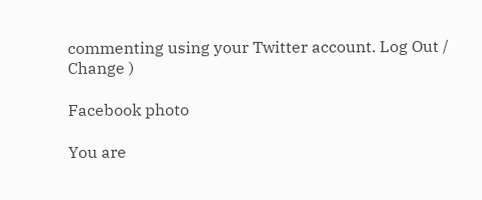commenting using your Twitter account. Log Out /  Change )

Facebook photo

You are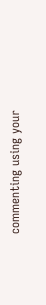commenting using your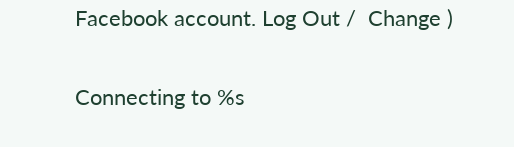Facebook account. Log Out /  Change )


Connecting to %s